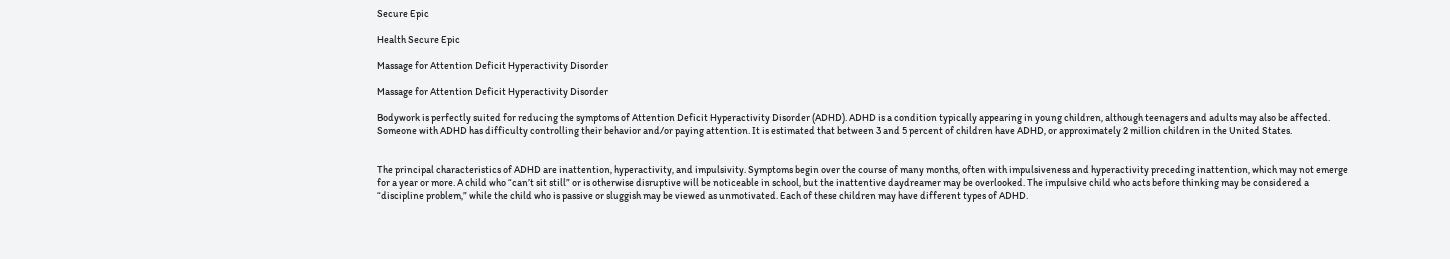Secure Epic

Health Secure Epic

Massage for Attention Deficit Hyperactivity Disorder

Massage for Attention Deficit Hyperactivity Disorder

Bodywork is perfectly suited for reducing the symptoms of Attention Deficit Hyperactivity Disorder (ADHD). ADHD is a condition typically appearing in young children, although teenagers and adults may also be affected. Someone with ADHD has difficulty controlling their behavior and/or paying attention. It is estimated that between 3 and 5 percent of children have ADHD, or approximately 2 million children in the United States.


The principal characteristics of ADHD are inattention, hyperactivity, and impulsivity. Symptoms begin over the course of many months, often with impulsiveness and hyperactivity preceding inattention, which may not emerge for a year or more. A child who “can’t sit still” or is otherwise disruptive will be noticeable in school, but the inattentive daydreamer may be overlooked. The impulsive child who acts before thinking may be considered a “discipline problem,” while the child who is passive or sluggish may be viewed as unmotivated. Each of these children may have different types of ADHD.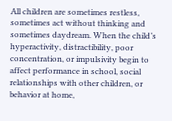All children are sometimes restless, sometimes act without thinking and sometimes daydream. When the child’s hyperactivity, distractibility, poor concentration, or impulsivity begin to affect performance in school, social relationships with other children, or behavior at home,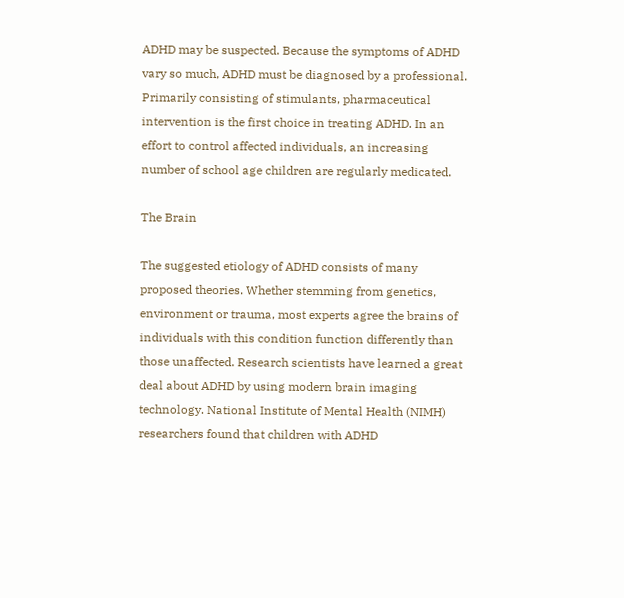ADHD may be suspected. Because the symptoms of ADHD vary so much, ADHD must be diagnosed by a professional. Primarily consisting of stimulants, pharmaceutical intervention is the first choice in treating ADHD. In an effort to control affected individuals, an increasing number of school age children are regularly medicated.

The Brain

The suggested etiology of ADHD consists of many proposed theories. Whether stemming from genetics, environment or trauma, most experts agree the brains of individuals with this condition function differently than those unaffected. Research scientists have learned a great deal about ADHD by using modern brain imaging technology. National Institute of Mental Health (NIMH) researchers found that children with ADHD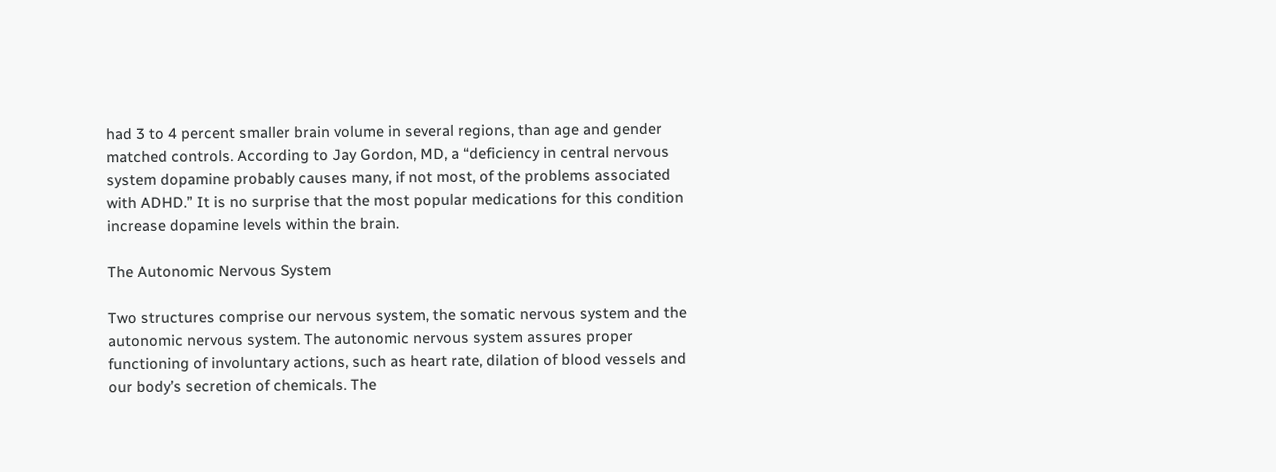had 3 to 4 percent smaller brain volume in several regions, than age and gender matched controls. According to Jay Gordon, MD, a “deficiency in central nervous system dopamine probably causes many, if not most, of the problems associated with ADHD.” It is no surprise that the most popular medications for this condition increase dopamine levels within the brain.

The Autonomic Nervous System

Two structures comprise our nervous system, the somatic nervous system and the autonomic nervous system. The autonomic nervous system assures proper functioning of involuntary actions, such as heart rate, dilation of blood vessels and our body’s secretion of chemicals. The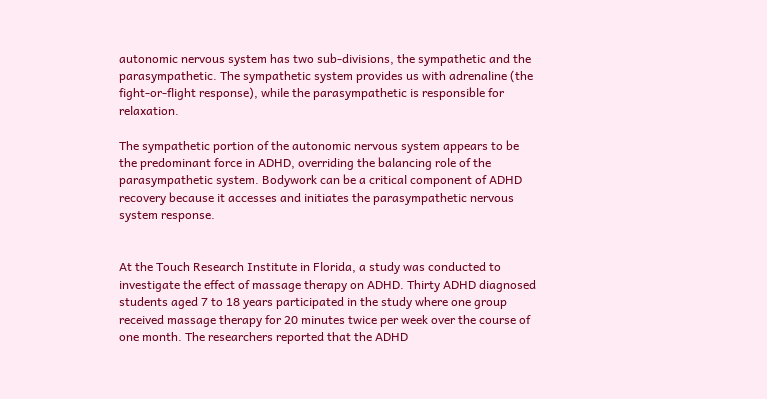autonomic nervous system has two sub-divisions, the sympathetic and the parasympathetic. The sympathetic system provides us with adrenaline (the fight-or-flight response), while the parasympathetic is responsible for relaxation.

The sympathetic portion of the autonomic nervous system appears to be the predominant force in ADHD, overriding the balancing role of the parasympathetic system. Bodywork can be a critical component of ADHD recovery because it accesses and initiates the parasympathetic nervous system response.


At the Touch Research Institute in Florida, a study was conducted to investigate the effect of massage therapy on ADHD. Thirty ADHD diagnosed students aged 7 to 18 years participated in the study where one group received massage therapy for 20 minutes twice per week over the course of one month. The researchers reported that the ADHD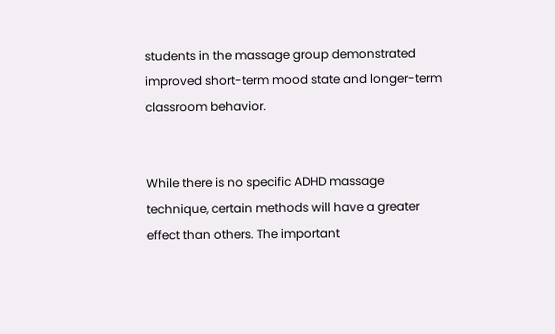students in the massage group demonstrated improved short-term mood state and longer-term classroom behavior.


While there is no specific ADHD massage technique, certain methods will have a greater effect than others. The important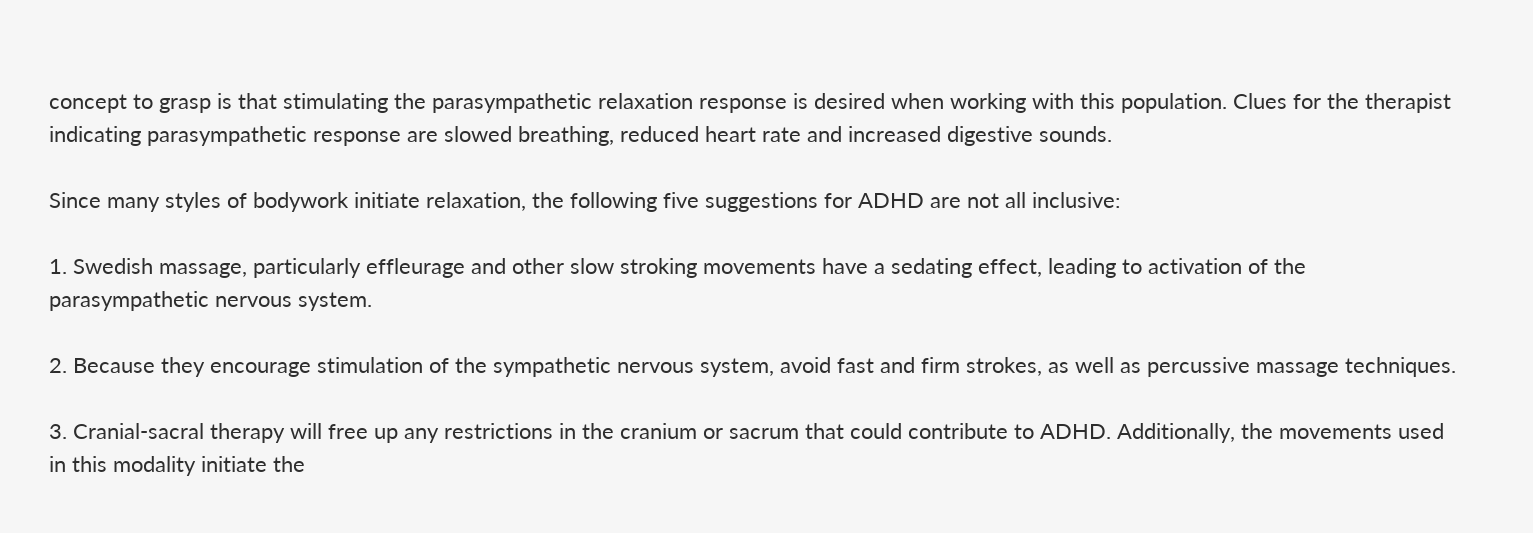concept to grasp is that stimulating the parasympathetic relaxation response is desired when working with this population. Clues for the therapist indicating parasympathetic response are slowed breathing, reduced heart rate and increased digestive sounds.

Since many styles of bodywork initiate relaxation, the following five suggestions for ADHD are not all inclusive:

1. Swedish massage, particularly effleurage and other slow stroking movements have a sedating effect, leading to activation of the parasympathetic nervous system.

2. Because they encourage stimulation of the sympathetic nervous system, avoid fast and firm strokes, as well as percussive massage techniques.

3. Cranial-sacral therapy will free up any restrictions in the cranium or sacrum that could contribute to ADHD. Additionally, the movements used in this modality initiate the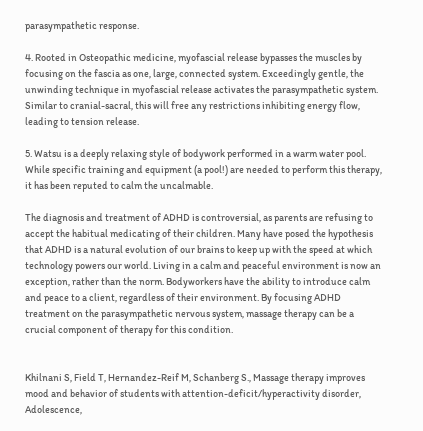parasympathetic response.

4. Rooted in Osteopathic medicine, myofascial release bypasses the muscles by focusing on the fascia as one, large, connected system. Exceedingly gentle, the unwinding technique in myofascial release activates the parasympathetic system. Similar to cranial-sacral, this will free any restrictions inhibiting energy flow, leading to tension release.

5. Watsu is a deeply relaxing style of bodywork performed in a warm water pool. While specific training and equipment (a pool!) are needed to perform this therapy, it has been reputed to calm the uncalmable.

The diagnosis and treatment of ADHD is controversial, as parents are refusing to accept the habitual medicating of their children. Many have posed the hypothesis that ADHD is a natural evolution of our brains to keep up with the speed at which technology powers our world. Living in a calm and peaceful environment is now an exception, rather than the norm. Bodyworkers have the ability to introduce calm and peace to a client, regardless of their environment. By focusing ADHD treatment on the parasympathetic nervous system, massage therapy can be a crucial component of therapy for this condition.


Khilnani S, Field T, Hernandez-Reif M, Schanberg S., Massage therapy improves mood and behavior of students with attention-deficit/hyperactivity disorder, Adolescence,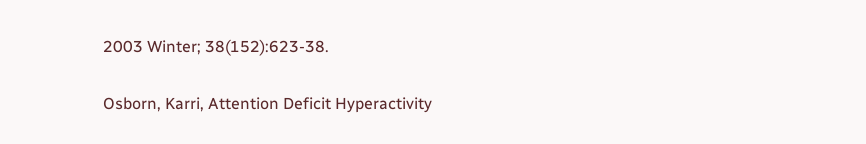2003 Winter; 38(152):623-38.

Osborn, Karri, Attention Deficit Hyperactivity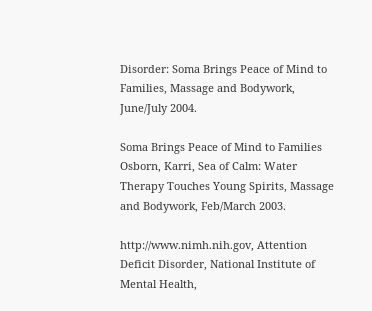Disorder: Soma Brings Peace of Mind to Families, Massage and Bodywork, June/July 2004.

Soma Brings Peace of Mind to Families
Osborn, Karri, Sea of Calm: Water Therapy Touches Young Spirits, Massage and Bodywork, Feb/March 2003.

http://www.nimh.nih.gov, Attention Deficit Disorder, National Institute of Mental Health,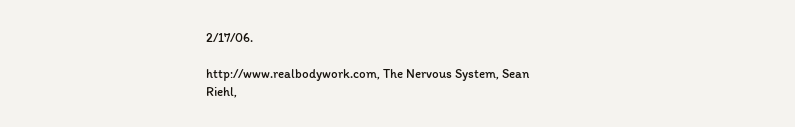2/17/06.

http://www.realbodywork.com, The Nervous System, Sean Riehl,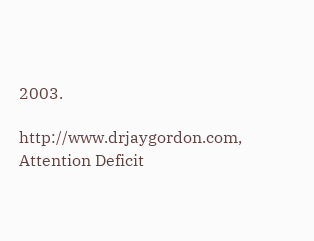2003.

http://www.drjaygordon.com, Attention Deficit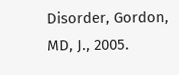Disorder, Gordon, MD, J., 2005.